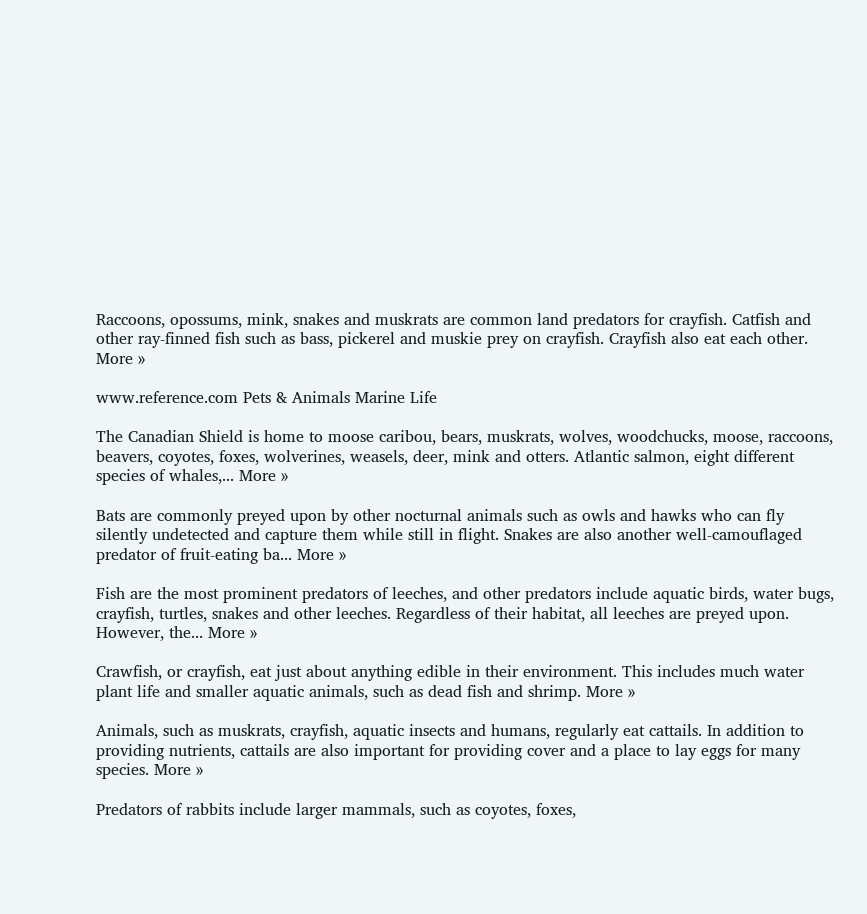Raccoons, opossums, mink, snakes and muskrats are common land predators for crayfish. Catfish and other ray-finned fish such as bass, pickerel and muskie prey on crayfish. Crayfish also eat each other. More »

www.reference.com Pets & Animals Marine Life

The Canadian Shield is home to moose caribou, bears, muskrats, wolves, woodchucks, moose, raccoons, beavers, coyotes, foxes, wolverines, weasels, deer, mink and otters. Atlantic salmon, eight different species of whales,... More »

Bats are commonly preyed upon by other nocturnal animals such as owls and hawks who can fly silently undetected and capture them while still in flight. Snakes are also another well-camouflaged predator of fruit-eating ba... More »

Fish are the most prominent predators of leeches, and other predators include aquatic birds, water bugs, crayfish, turtles, snakes and other leeches. Regardless of their habitat, all leeches are preyed upon. However, the... More »

Crawfish, or crayfish, eat just about anything edible in their environment. This includes much water plant life and smaller aquatic animals, such as dead fish and shrimp. More »

Animals, such as muskrats, crayfish, aquatic insects and humans, regularly eat cattails. In addition to providing nutrients, cattails are also important for providing cover and a place to lay eggs for many species. More »

Predators of rabbits include larger mammals, such as coyotes, foxes,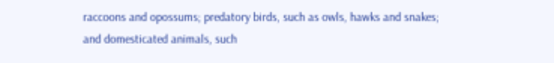raccoons and opossums; predatory birds, such as owls, hawks and snakes; and domesticated animals, such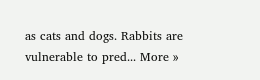as cats and dogs. Rabbits are vulnerable to pred... More »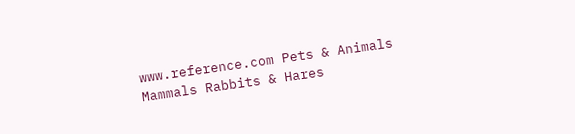www.reference.com Pets & Animals Mammals Rabbits & Hares